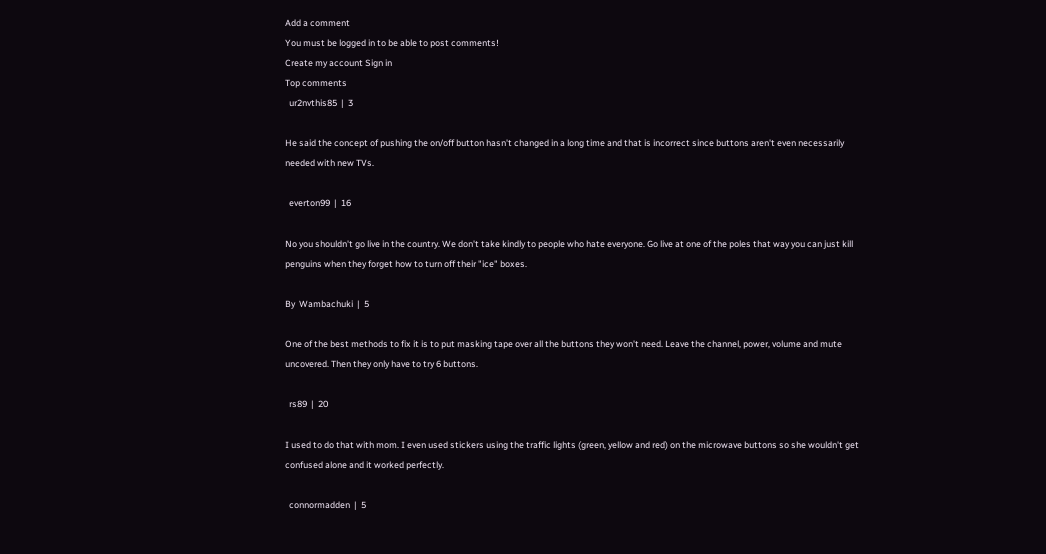Add a comment
You must be logged in to be able to post comments!
Create my account Sign in
Top comments
  ur2nvthis85  |  3

He said the concept of pushing the on/off button hasn't changed in a long time and that is incorrect since buttons aren't even necessarily needed with new TVs.

  everton99  |  16

No you shouldn't go live in the country. We don't take kindly to people who hate everyone. Go live at one of the poles that way you can just kill penguins when they forget how to turn off their "ice" boxes.

By  Wambachuki  |  5

One of the best methods to fix it is to put masking tape over all the buttons they won't need. Leave the channel, power, volume and mute uncovered. Then they only have to try 6 buttons.

  rs89  |  20

I used to do that with mom. I even used stickers using the traffic lights (green, yellow and red) on the microwave buttons so she wouldn't get confused alone and it worked perfectly.

  connormadden  |  5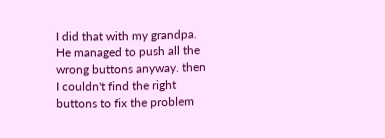I did that with my grandpa. He managed to push all the wrong buttons anyway. then I couldn't find the right buttons to fix the problem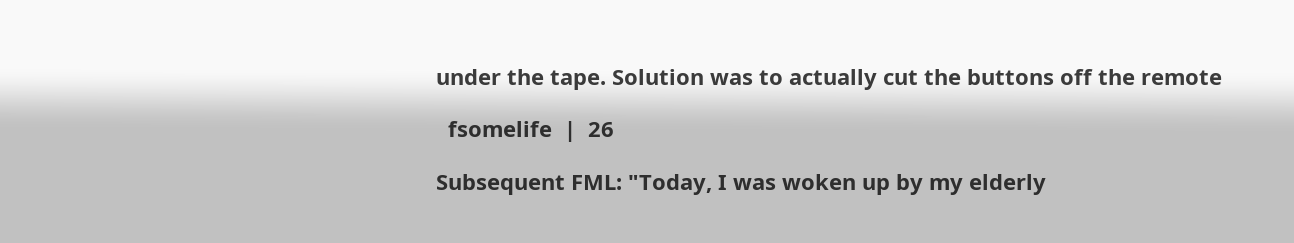under the tape. Solution was to actually cut the buttons off the remote

  fsomelife  |  26

Subsequent FML: "Today, I was woken up by my elderly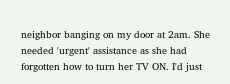neighbor banging on my door at 2am. She needed 'urgent' assistance as she had forgotten how to turn her TV ON. I'd just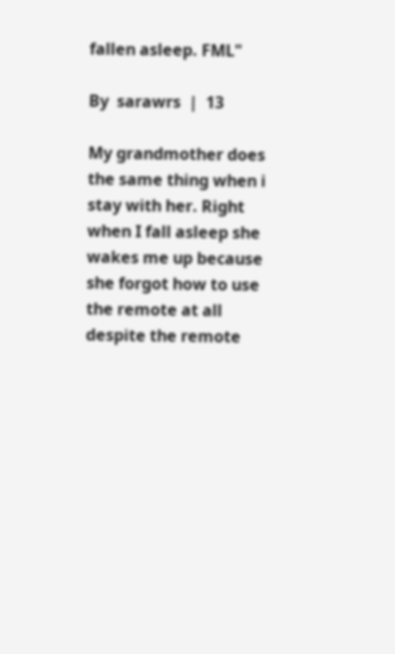fallen asleep. FML"

By  sarawrs  |  13

My grandmother does the same thing when i stay with her. Right when I fall asleep she wakes me up because she forgot how to use the remote at all despite the remote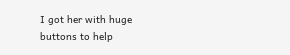I got her with huge buttons to help